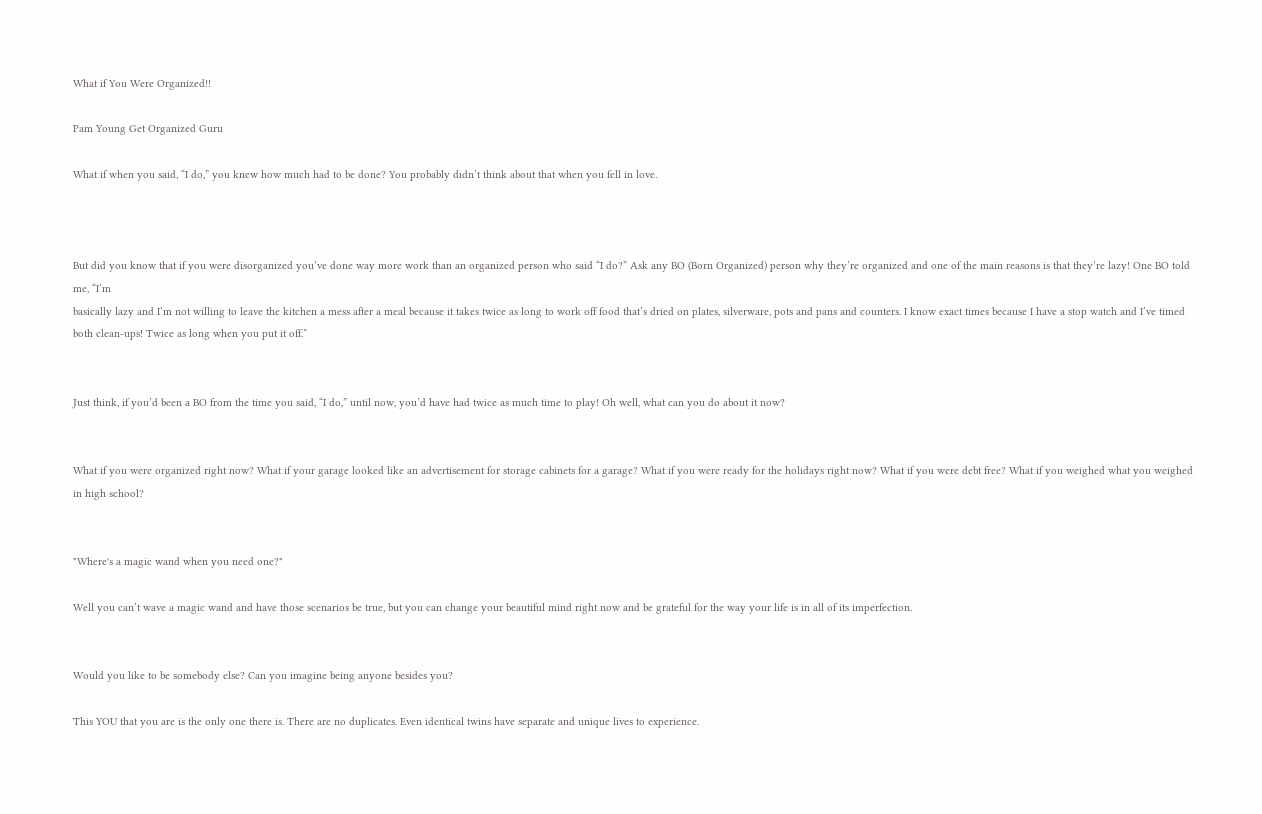What if You Were Organized!!

Pam Young Get Organized Guru

What if when you said, “I do,” you knew how much had to be done? You probably didn’t think about that when you fell in love.



But did you know that if you were disorganized you’ve done way more work than an organized person who said “I do?” Ask any BO (Born Organized) person why they’re organized and one of the main reasons is that they’re lazy! One BO told me, “I’m
basically lazy and I’m not willing to leave the kitchen a mess after a meal because it takes twice as long to work off food that’s dried on plates, silverware, pots and pans and counters. I know exact times because I have a stop watch and I’ve timed both clean-ups! Twice as long when you put it off.”


Just think, if you’d been a BO from the time you said, “I do,” until now, you’d have had twice as much time to play! Oh well, what can you do about it now?


What if you were organized right now? What if your garage looked like an advertisement for storage cabinets for a garage? What if you were ready for the holidays right now? What if you were debt free? What if you weighed what you weighed in high school?


"Where's a magic wand when you need one?"

Well you can’t wave a magic wand and have those scenarios be true, but you can change your beautiful mind right now and be grateful for the way your life is in all of its imperfection.


Would you like to be somebody else? Can you imagine being anyone besides you?

This YOU that you are is the only one there is. There are no duplicates. Even identical twins have separate and unique lives to experience.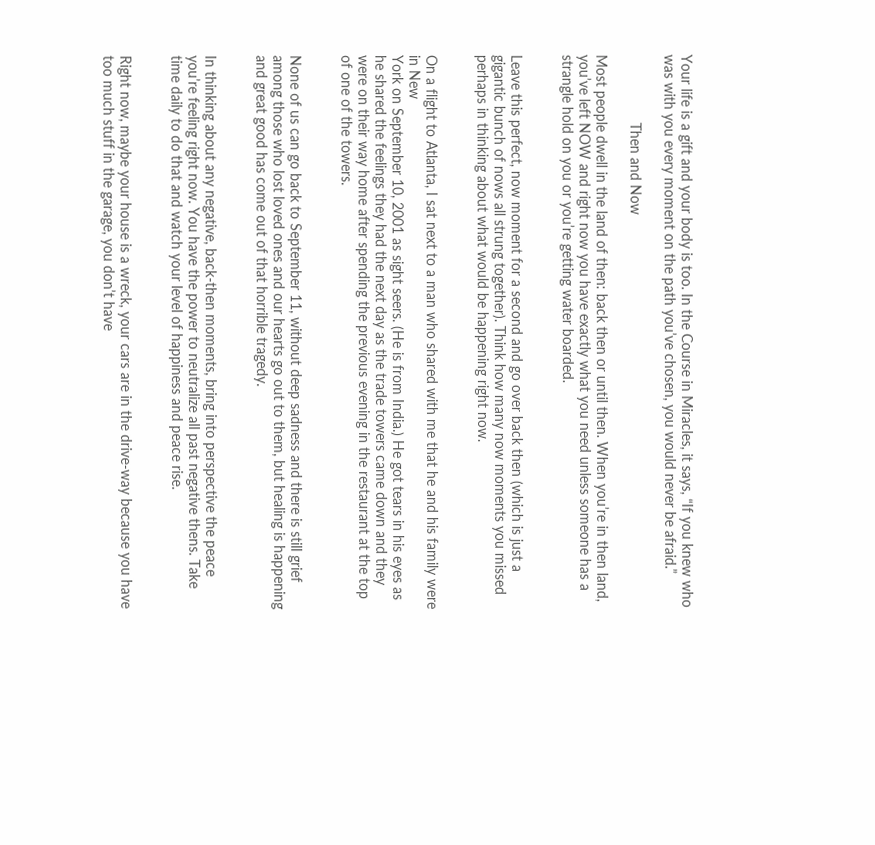Your life is a gift and your body is too. In the Course in Miracles, it says, “If you knew who was with you every moment on the path you’ve chosen, you would never be afraid.”

                 Then and Now

Most people dwell in the land of then: back then or until then. When you’re in then land, you’ve left NOW and right now you have exactly what you need unless someone has a strangle hold on you or you’re getting water boarded.


Leave this perfect, now moment for a second and go over back then (which is just a gigantic bunch of nows all strung together). Think how many now moments you missed perhaps in thinking about what would be happening right now.


On a flight to Atlanta, I sat next to a man who shared with me that he and his family were in New
York on September 10, 2001 as sight seers. (He is from India.) He got tears in his eyes as he shared the feelings they had the next day as the trade towers came down and they were on their way home after spending the previous evening in the restaurant at the top of one of the towers.


None of us can go back to September 11, without deep sadness and there is still grief among those who lost loved ones and our hearts go out to them, but healing is happening and great good has come out of that horrible tragedy.


In thinking about any negative, back-then moments, bring into perspective the peace you’re feeling right now. You have the power to neutralize all past negative thens. Take time daily to do that and watch your level of happiness and peace rise.


Right now, maybe your house is a wreck, your cars are in the drive-way because you have too much stuff in the garage, you don’t have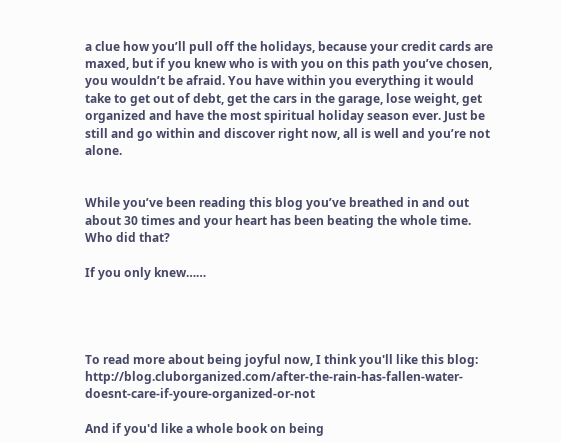a clue how you’ll pull off the holidays, because your credit cards are maxed, but if you knew who is with you on this path you’ve chosen, you wouldn’t be afraid. You have within you everything it would take to get out of debt, get the cars in the garage, lose weight, get organized and have the most spiritual holiday season ever. Just be still and go within and discover right now, all is well and you’re not alone.


While you’ve been reading this blog you’ve breathed in and out about 30 times and your heart has been beating the whole time. Who did that?

If you only knew……




To read more about being joyful now, I think you'll like this blog: http://blog.cluborganized.com/after-the-rain-has-fallen-water-doesnt-care-if-youre-organized-or-not

And if you'd like a whole book on being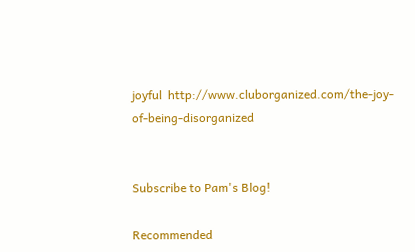joyful  http://www.cluborganized.com/the-joy-of-being-disorganized


Subscribe to Pam's Blog!

Recommended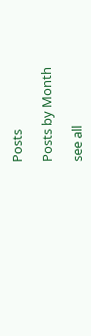Posts

Posts by Month

see all